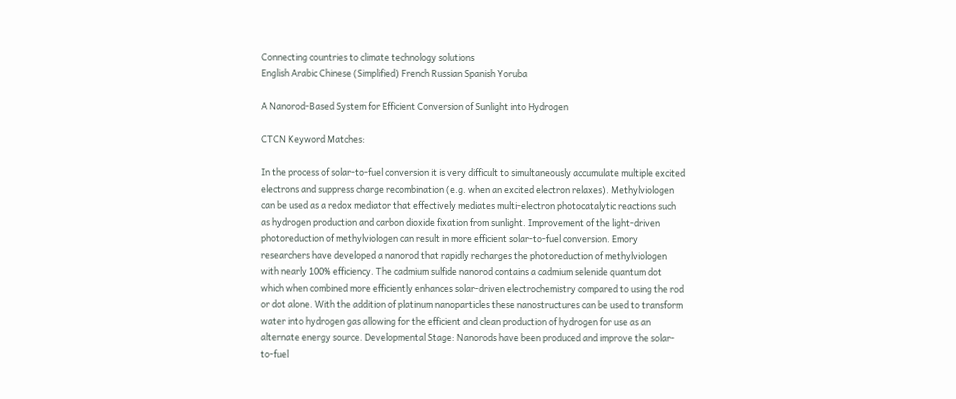Connecting countries to climate technology solutions
English Arabic Chinese (Simplified) French Russian Spanish Yoruba

A Nanorod-Based System for Efficient Conversion of Sunlight into Hydrogen

CTCN Keyword Matches:

In the process of solar-to-fuel conversion it is very difficult to simultaneously accumulate multiple excited electrons and suppress charge recombination (e.g. when an excited electron relaxes). Methylviologen can be used as a redox mediator that effectively mediates multi-electron photocatalytic reactions such as hydrogen production and carbon dioxide fixation from sunlight. Improvement of the light-driven photoreduction of methylviologen can result in more efficient solar-to-fuel conversion. Emory researchers have developed a nanorod that rapidly recharges the photoreduction of methylviologen with nearly 100% efficiency. The cadmium sulfide nanorod contains a cadmium selenide quantum dot which when combined more efficiently enhances solar-driven electrochemistry compared to using the rod or dot alone. With the addition of platinum nanoparticles these nanostructures can be used to transform water into hydrogen gas allowing for the efficient and clean production of hydrogen for use as an alternate energy source. Developmental Stage: Nanorods have been produced and improve the solar-to-fuel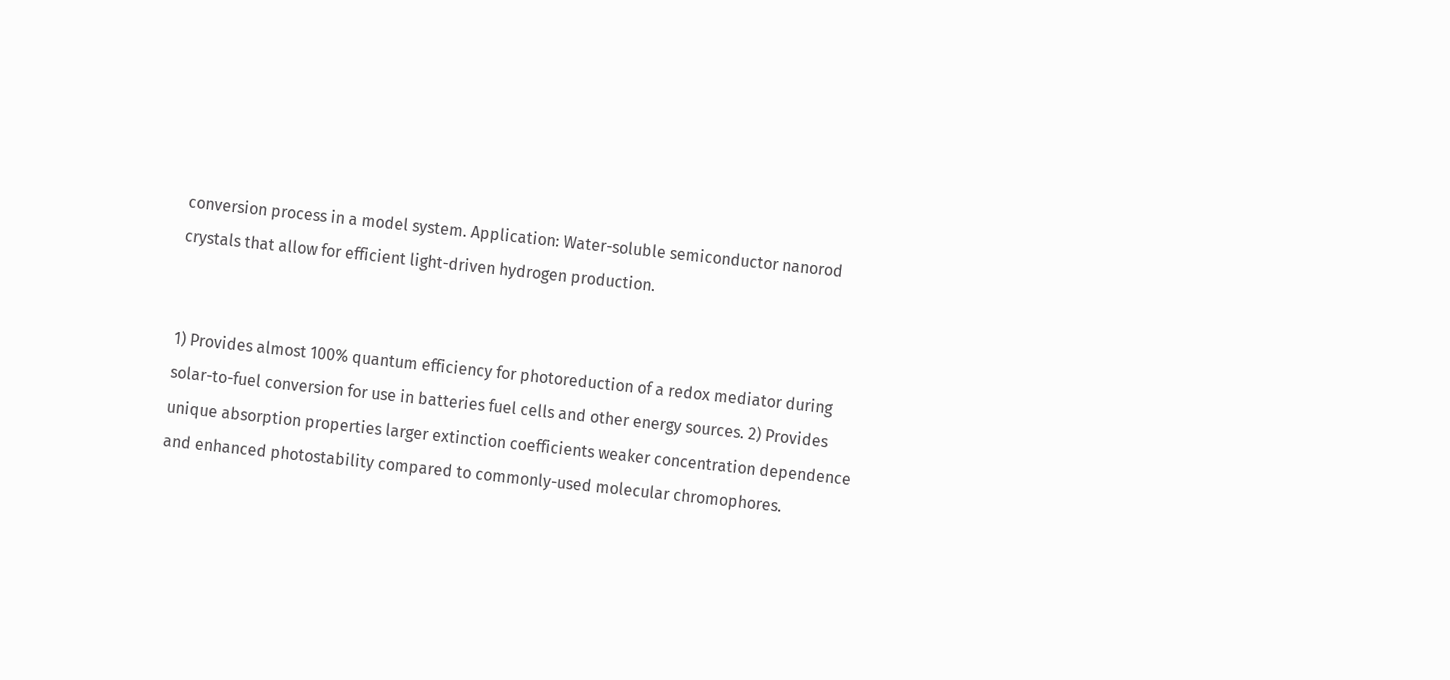conversion process in a model system. Application: Water-soluble semiconductor nanorod crystals that allow for efficient light-driven hydrogen production.


1) Provides almost 100% quantum efficiency for photoreduction of a redox mediator during solar-to-fuel conversion for use in batteries fuel cells and other energy sources. 2) Provides unique absorption properties larger extinction coefficients weaker concentration dependence and enhanced photostability compared to commonly-used molecular chromophores.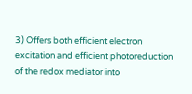3) Offers both efficient electron excitation and efficient photoreduction of the redox mediator into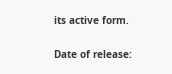its active form.

Date of release: